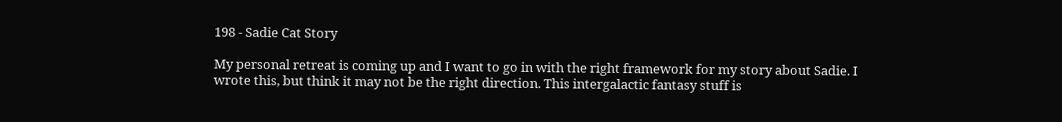198 - Sadie Cat Story

My personal retreat is coming up and I want to go in with the right framework for my story about Sadie. I wrote this, but think it may not be the right direction. This intergalactic fantasy stuff is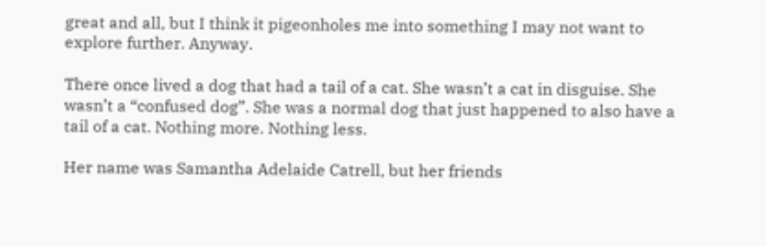great and all, but I think it pigeonholes me into something I may not want to explore further. Anyway.

There once lived a dog that had a tail of a cat. She wasn’t a cat in disguise. She wasn’t a “confused dog”. She was a normal dog that just happened to also have a tail of a cat. Nothing more. Nothing less.

Her name was Samantha Adelaide Catrell, but her friends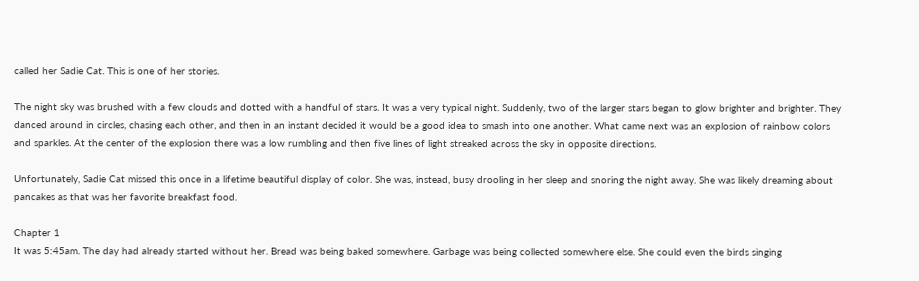called her Sadie Cat. This is one of her stories.

The night sky was brushed with a few clouds and dotted with a handful of stars. It was a very typical night. Suddenly, two of the larger stars began to glow brighter and brighter. They danced around in circles, chasing each other, and then in an instant decided it would be a good idea to smash into one another. What came next was an explosion of rainbow colors and sparkles. At the center of the explosion there was a low rumbling and then five lines of light streaked across the sky in opposite directions.

Unfortunately, Sadie Cat missed this once in a lifetime beautiful display of color. She was, instead, busy drooling in her sleep and snoring the night away. She was likely dreaming about pancakes as that was her favorite breakfast food.

Chapter 1
It was 5:45am. The day had already started without her. Bread was being baked somewhere. Garbage was being collected somewhere else. She could even the birds singing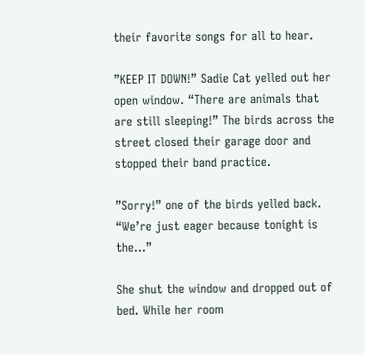their favorite songs for all to hear.

”KEEP IT DOWN!” Sadie Cat yelled out her open window. “There are animals that are still sleeping!” The birds across the street closed their garage door and stopped their band practice.

”Sorry!” one of the birds yelled back. “We’re just eager because tonight is the...”

She shut the window and dropped out of bed. While her room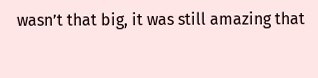wasn’t that big, it was still amazing that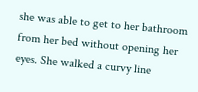she was able to get to her bathroom from her bed without opening her eyes. She walked a curvy line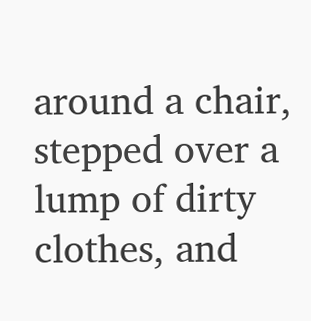around a chair, stepped over a lump of dirty clothes, and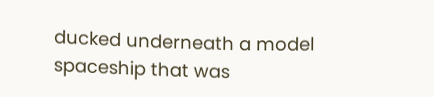ducked underneath a model spaceship that was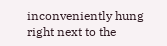inconveniently hung right next to the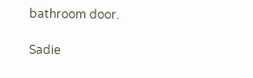bathroom door.

Sadie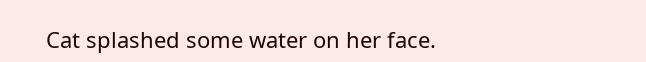Cat splashed some water on her face.